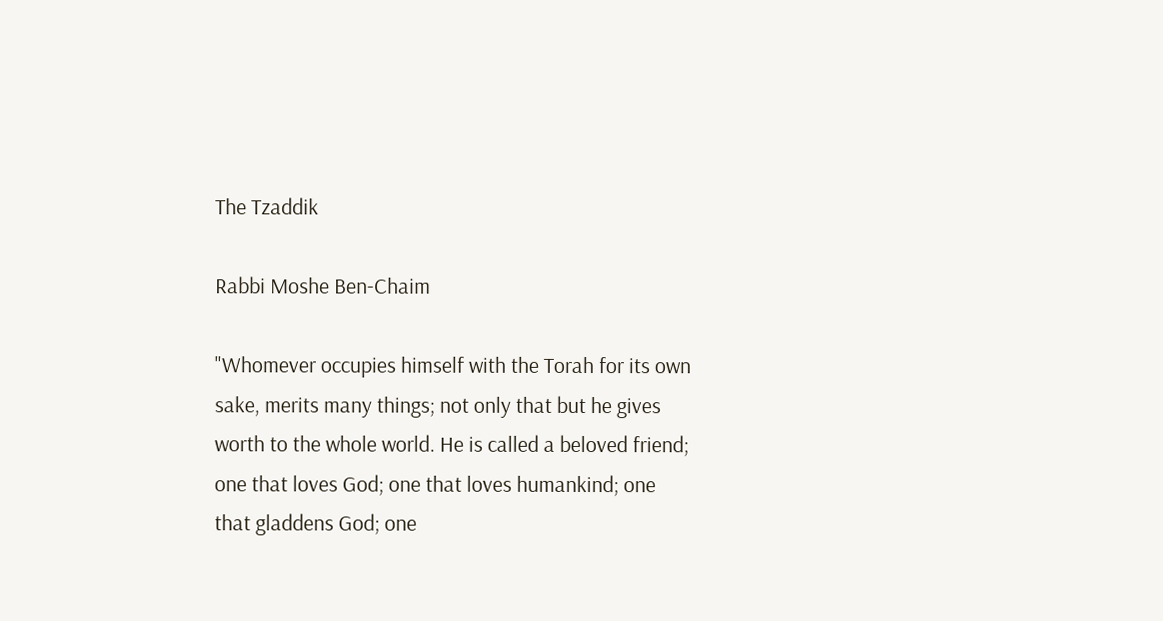The Tzaddik

Rabbi Moshe Ben-Chaim

"Whomever occupies himself with the Torah for its own sake, merits many things; not only that but he gives worth to the whole world. He is called a beloved friend; one that loves God; one that loves humankind; one that gladdens God; one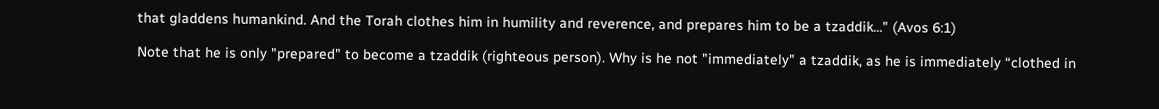that gladdens humankind. And the Torah clothes him in humility and reverence, and prepares him to be a tzaddik..." (Avos 6:1)

Note that he is only "prepared" to become a tzaddik (righteous person). Why is he not "immediately" a tzaddik, as he is immediately “clothed in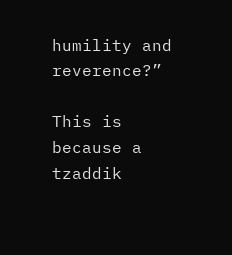humility and reverence?”

This is because a tzaddik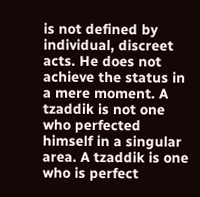is not defined by individual, discreet acts. He does not achieve the status in a mere moment. A tzaddik is not one who perfected himself in a singular area. A tzaddik is one who is perfect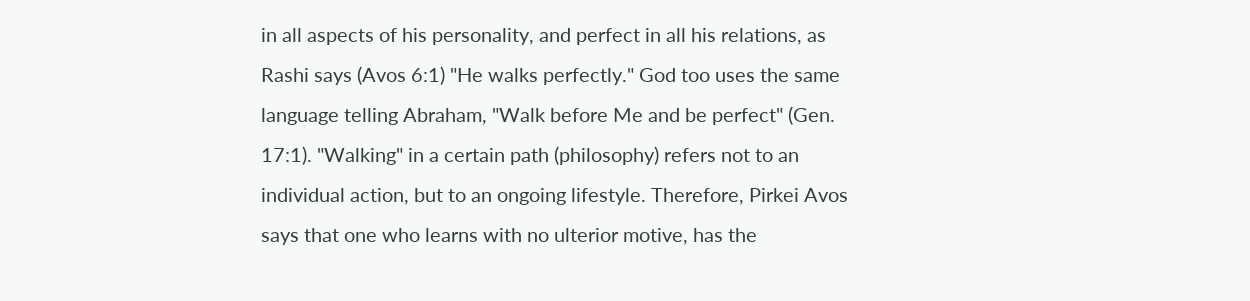in all aspects of his personality, and perfect in all his relations, as Rashi says (Avos 6:1) "He walks perfectly." God too uses the same language telling Abraham, "Walk before Me and be perfect" (Gen. 17:1). "Walking" in a certain path (philosophy) refers not to an individual action, but to an ongoing lifestyle. Therefore, Pirkei Avos says that one who learns with no ulterior motive, has the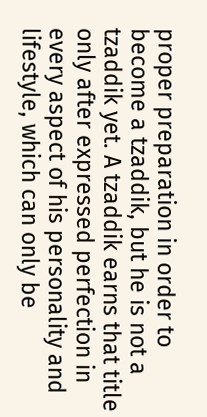proper preparation in order to become a tzaddik, but he is not a tzaddik yet. A tzaddik earns that title only after expressed perfection in every aspect of his personality and lifestyle, which can only be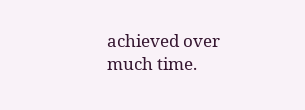achieved over much time.